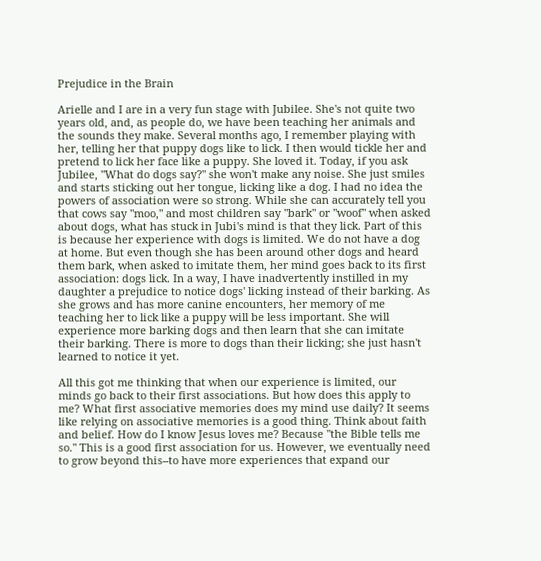Prejudice in the Brain

Arielle and I are in a very fun stage with Jubilee. She's not quite two years old, and, as people do, we have been teaching her animals and the sounds they make. Several months ago, I remember playing with her, telling her that puppy dogs like to lick. I then would tickle her and pretend to lick her face like a puppy. She loved it. Today, if you ask Jubilee, "What do dogs say?" she won't make any noise. She just smiles and starts sticking out her tongue, licking like a dog. I had no idea the powers of association were so strong. While she can accurately tell you that cows say "moo," and most children say "bark" or "woof" when asked about dogs, what has stuck in Jubi's mind is that they lick. Part of this is because her experience with dogs is limited. We do not have a dog at home. But even though she has been around other dogs and heard them bark, when asked to imitate them, her mind goes back to its first association: dogs lick. In a way, I have inadvertently instilled in my daughter a prejudice to notice dogs' licking instead of their barking. As she grows and has more canine encounters, her memory of me teaching her to lick like a puppy will be less important. She will experience more barking dogs and then learn that she can imitate their barking. There is more to dogs than their licking; she just hasn't learned to notice it yet.

All this got me thinking that when our experience is limited, our minds go back to their first associations. But how does this apply to me? What first associative memories does my mind use daily? It seems like relying on associative memories is a good thing. Think about faith and belief. How do I know Jesus loves me? Because "the Bible tells me so." This is a good first association for us. However, we eventually need to grow beyond this--to have more experiences that expand our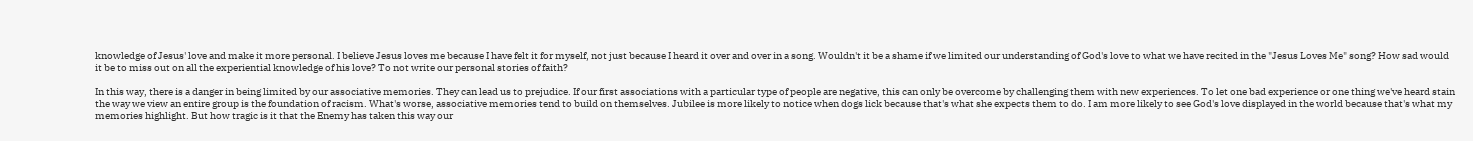knowledge of Jesus' love and make it more personal. I believe Jesus loves me because I have felt it for myself, not just because I heard it over and over in a song. Wouldn't it be a shame if we limited our understanding of God's love to what we have recited in the "Jesus Loves Me" song? How sad would it be to miss out on all the experiential knowledge of his love? To not write our personal stories of faith?

In this way, there is a danger in being limited by our associative memories. They can lead us to prejudice. If our first associations with a particular type of people are negative, this can only be overcome by challenging them with new experiences. To let one bad experience or one thing we've heard stain the way we view an entire group is the foundation of racism. What's worse, associative memories tend to build on themselves. Jubilee is more likely to notice when dogs lick because that's what she expects them to do. I am more likely to see God's love displayed in the world because that's what my memories highlight. But how tragic is it that the Enemy has taken this way our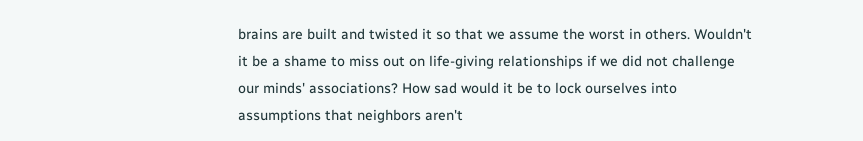brains are built and twisted it so that we assume the worst in others. Wouldn't it be a shame to miss out on life-giving relationships if we did not challenge our minds' associations? How sad would it be to lock ourselves into assumptions that neighbors aren't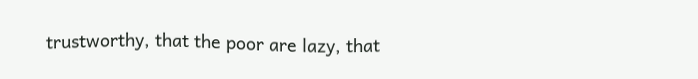trustworthy, that the poor are lazy, that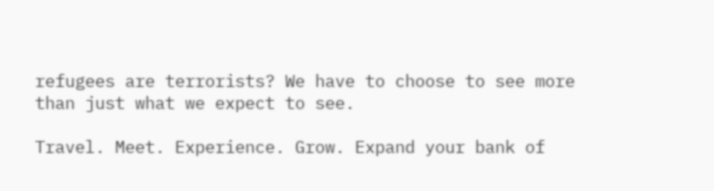refugees are terrorists? We have to choose to see more than just what we expect to see.

Travel. Meet. Experience. Grow. Expand your bank of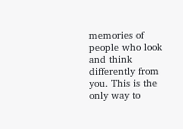memories of people who look and think differently from you. This is the only way to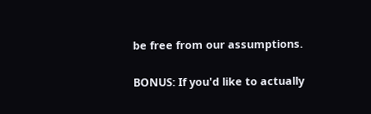be free from our assumptions.

BONUS: If you'd like to actually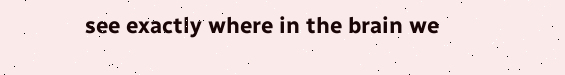see exactly where in the brain we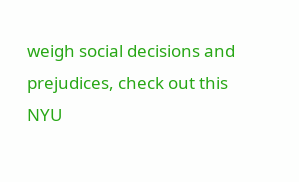weigh social decisions and prejudices, check out this NYU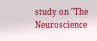study on "The Neuroscience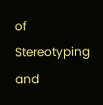of Stereotyping and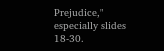Prejudice," especially slides 18-30.